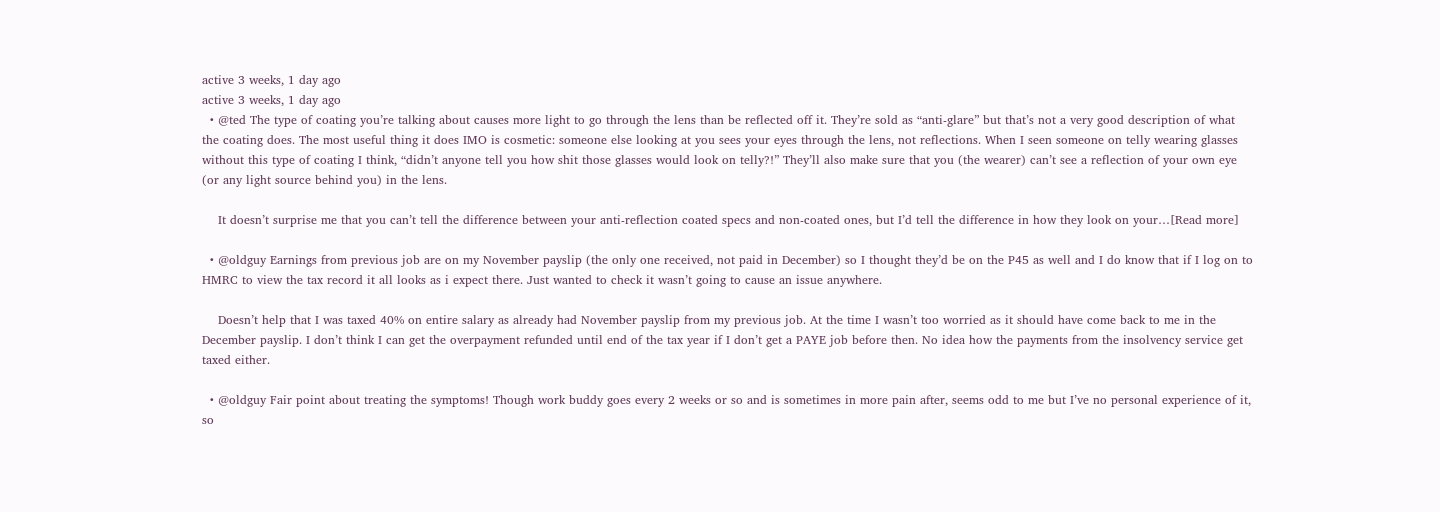active 3 weeks, 1 day ago
active 3 weeks, 1 day ago
  • @ted The type of coating you’re talking about causes more light to go through the lens than be reflected off it. They’re sold as “anti-glare” but that’s not a very good description of what the coating does. The most useful thing it does IMO is cosmetic: someone else looking at you sees your eyes through the lens, not reflections. When I seen someone on telly wearing glasses without this type of coating I think, “didn’t anyone tell you how shit those glasses would look on telly?!” They’ll also make sure that you (the wearer) can’t see a reflection of your own eye (or any light source behind you) in the lens.

    It doesn’t surprise me that you can’t tell the difference between your anti-reflection coated specs and non-coated ones, but I’d tell the difference in how they look on your…[Read more]

  • @oldguy Earnings from previous job are on my November payslip (the only one received, not paid in December) so I thought they’d be on the P45 as well and I do know that if I log on to HMRC to view the tax record it all looks as i expect there. Just wanted to check it wasn’t going to cause an issue anywhere.

    Doesn’t help that I was taxed 40% on entire salary as already had November payslip from my previous job. At the time I wasn’t too worried as it should have come back to me in the December payslip. I don’t think I can get the overpayment refunded until end of the tax year if I don’t get a PAYE job before then. No idea how the payments from the insolvency service get taxed either.

  • @oldguy Fair point about treating the symptoms! Though work buddy goes every 2 weeks or so and is sometimes in more pain after, seems odd to me but I’ve no personal experience of it, so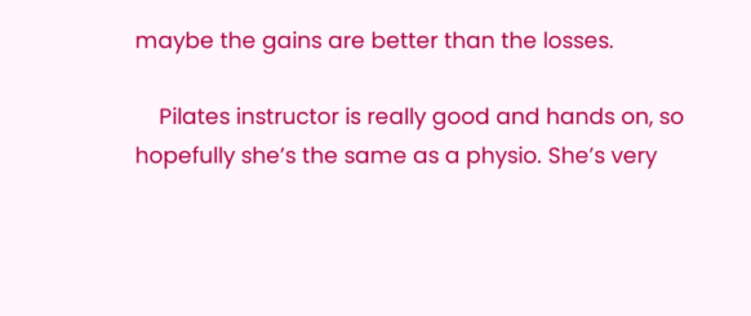maybe the gains are better than the losses.

    Pilates instructor is really good and hands on, so hopefully she’s the same as a physio. She’s very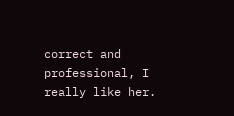correct and professional, I really like her.